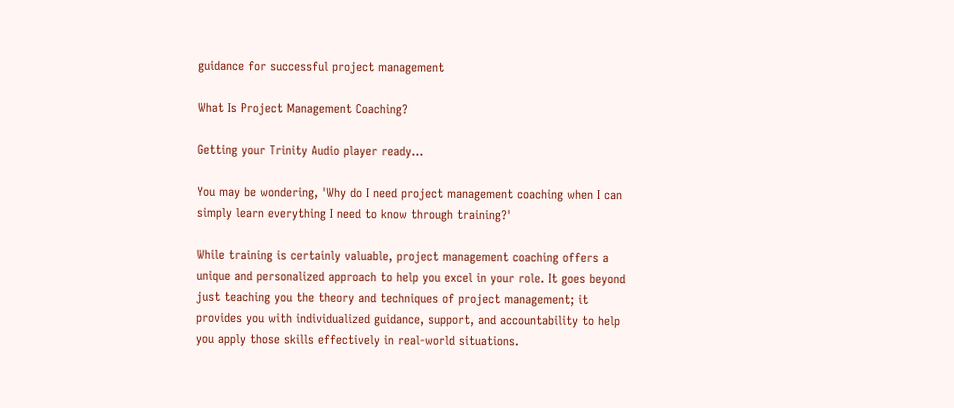guidance for successful project management

What Is Project Management Coaching?

Getting your Trinity Audio player ready...

You may be wondering, 'Why do I need project management coaching when I can simply learn everything I need to know through training?'

While training is certainly valuable, project management coaching offers a unique and personalized approach to help you excel in your role. It goes beyond just teaching you the theory and techniques of project management; it provides you with individualized guidance, support, and accountability to help you apply those skills effectively in real-world situations.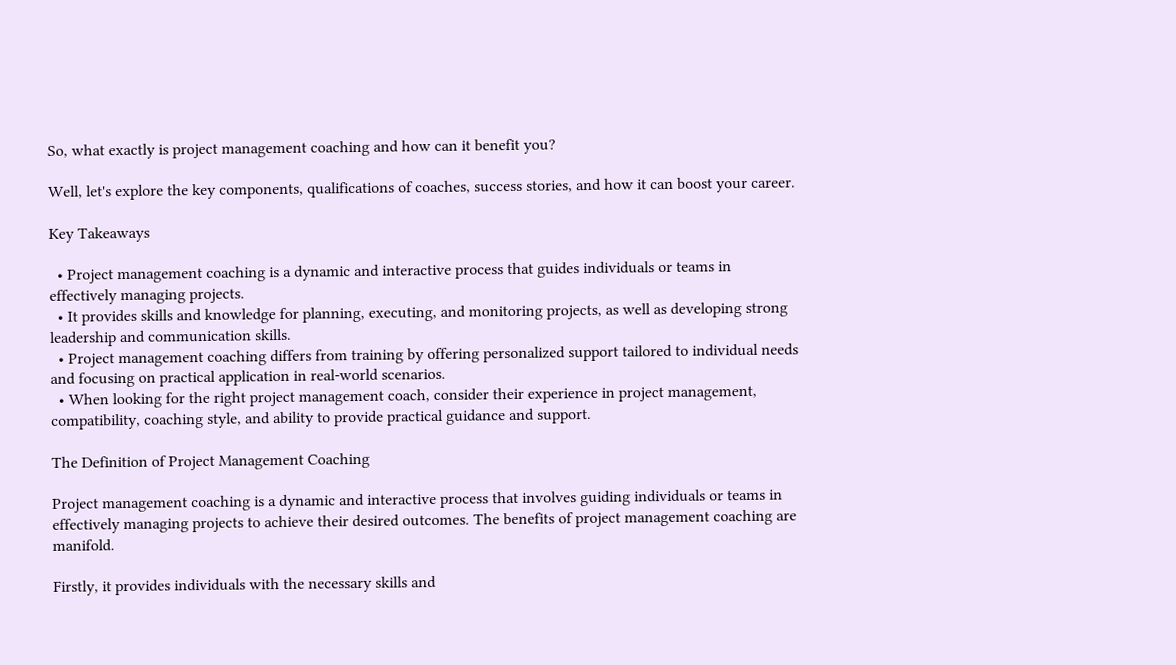So, what exactly is project management coaching and how can it benefit you?

Well, let's explore the key components, qualifications of coaches, success stories, and how it can boost your career.

Key Takeaways

  • Project management coaching is a dynamic and interactive process that guides individuals or teams in effectively managing projects.
  • It provides skills and knowledge for planning, executing, and monitoring projects, as well as developing strong leadership and communication skills.
  • Project management coaching differs from training by offering personalized support tailored to individual needs and focusing on practical application in real-world scenarios.
  • When looking for the right project management coach, consider their experience in project management, compatibility, coaching style, and ability to provide practical guidance and support.

The Definition of Project Management Coaching

Project management coaching is a dynamic and interactive process that involves guiding individuals or teams in effectively managing projects to achieve their desired outcomes. The benefits of project management coaching are manifold.

Firstly, it provides individuals with the necessary skills and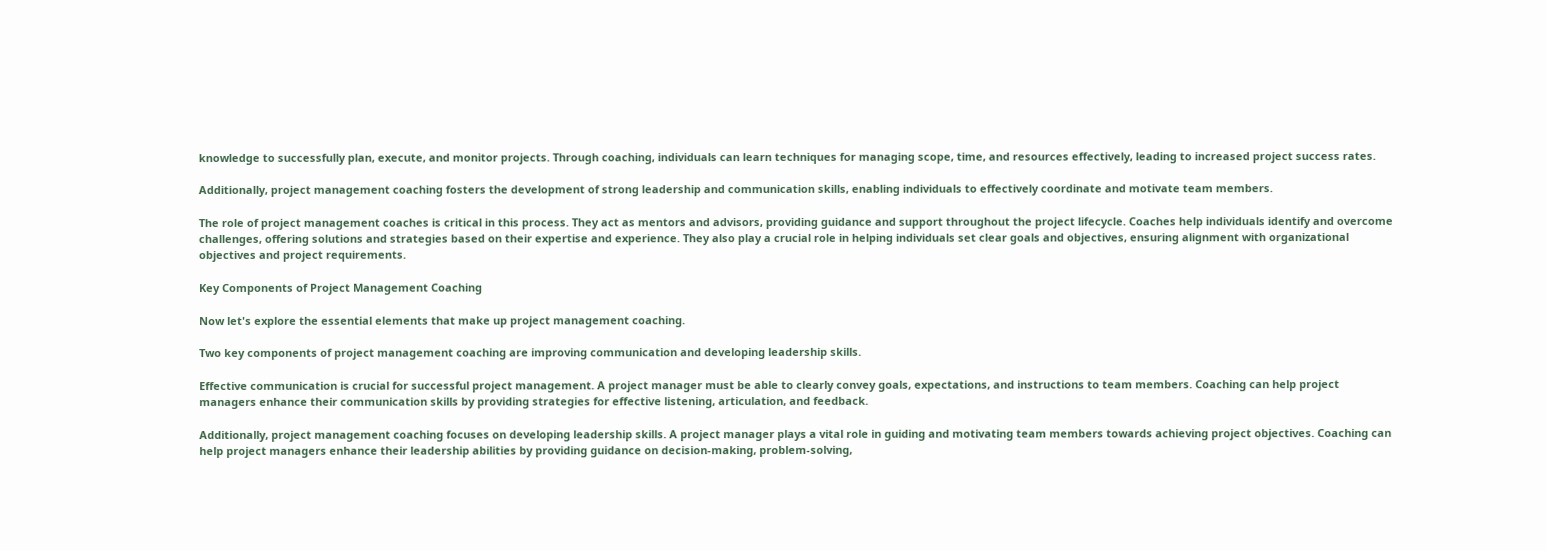knowledge to successfully plan, execute, and monitor projects. Through coaching, individuals can learn techniques for managing scope, time, and resources effectively, leading to increased project success rates.

Additionally, project management coaching fosters the development of strong leadership and communication skills, enabling individuals to effectively coordinate and motivate team members.

The role of project management coaches is critical in this process. They act as mentors and advisors, providing guidance and support throughout the project lifecycle. Coaches help individuals identify and overcome challenges, offering solutions and strategies based on their expertise and experience. They also play a crucial role in helping individuals set clear goals and objectives, ensuring alignment with organizational objectives and project requirements.

Key Components of Project Management Coaching

Now let's explore the essential elements that make up project management coaching.

Two key components of project management coaching are improving communication and developing leadership skills.

Effective communication is crucial for successful project management. A project manager must be able to clearly convey goals, expectations, and instructions to team members. Coaching can help project managers enhance their communication skills by providing strategies for effective listening, articulation, and feedback.

Additionally, project management coaching focuses on developing leadership skills. A project manager plays a vital role in guiding and motivating team members towards achieving project objectives. Coaching can help project managers enhance their leadership abilities by providing guidance on decision-making, problem-solving,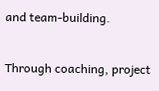and team-building.

Through coaching, project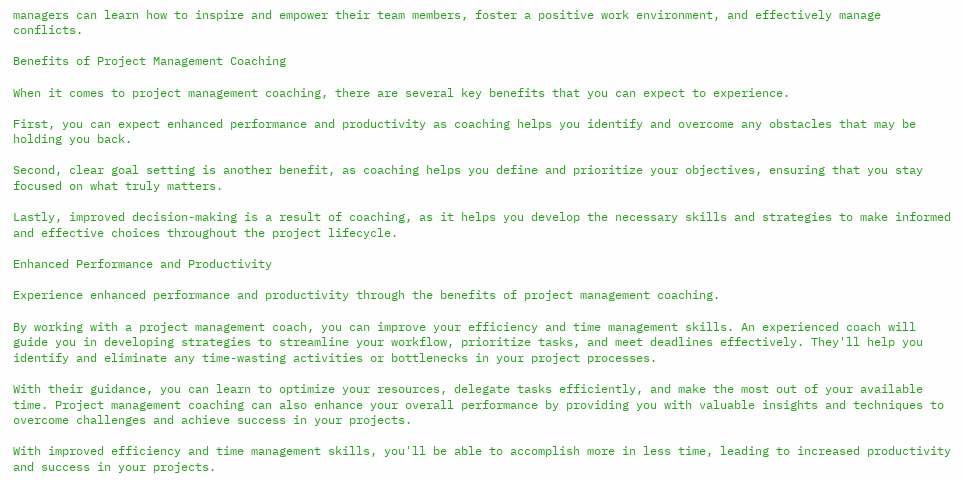managers can learn how to inspire and empower their team members, foster a positive work environment, and effectively manage conflicts.

Benefits of Project Management Coaching

When it comes to project management coaching, there are several key benefits that you can expect to experience.

First, you can expect enhanced performance and productivity as coaching helps you identify and overcome any obstacles that may be holding you back.

Second, clear goal setting is another benefit, as coaching helps you define and prioritize your objectives, ensuring that you stay focused on what truly matters.

Lastly, improved decision-making is a result of coaching, as it helps you develop the necessary skills and strategies to make informed and effective choices throughout the project lifecycle.

Enhanced Performance and Productivity

Experience enhanced performance and productivity through the benefits of project management coaching.

By working with a project management coach, you can improve your efficiency and time management skills. An experienced coach will guide you in developing strategies to streamline your workflow, prioritize tasks, and meet deadlines effectively. They'll help you identify and eliminate any time-wasting activities or bottlenecks in your project processes.

With their guidance, you can learn to optimize your resources, delegate tasks efficiently, and make the most out of your available time. Project management coaching can also enhance your overall performance by providing you with valuable insights and techniques to overcome challenges and achieve success in your projects.

With improved efficiency and time management skills, you'll be able to accomplish more in less time, leading to increased productivity and success in your projects.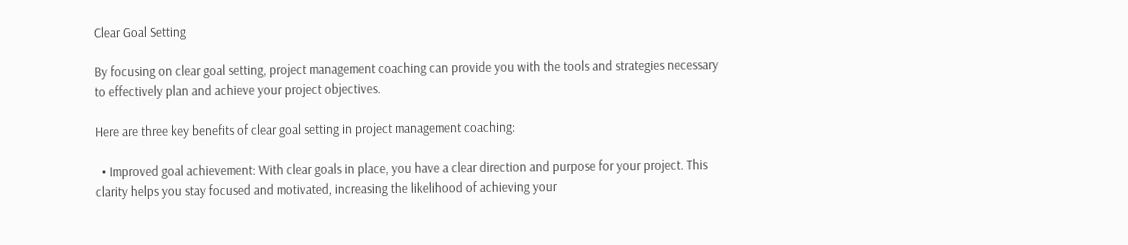Clear Goal Setting

By focusing on clear goal setting, project management coaching can provide you with the tools and strategies necessary to effectively plan and achieve your project objectives.

Here are three key benefits of clear goal setting in project management coaching:

  • Improved goal achievement: With clear goals in place, you have a clear direction and purpose for your project. This clarity helps you stay focused and motivated, increasing the likelihood of achieving your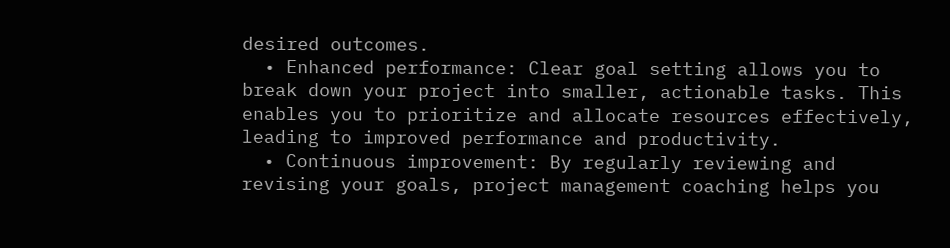desired outcomes.
  • Enhanced performance: Clear goal setting allows you to break down your project into smaller, actionable tasks. This enables you to prioritize and allocate resources effectively, leading to improved performance and productivity.
  • Continuous improvement: By regularly reviewing and revising your goals, project management coaching helps you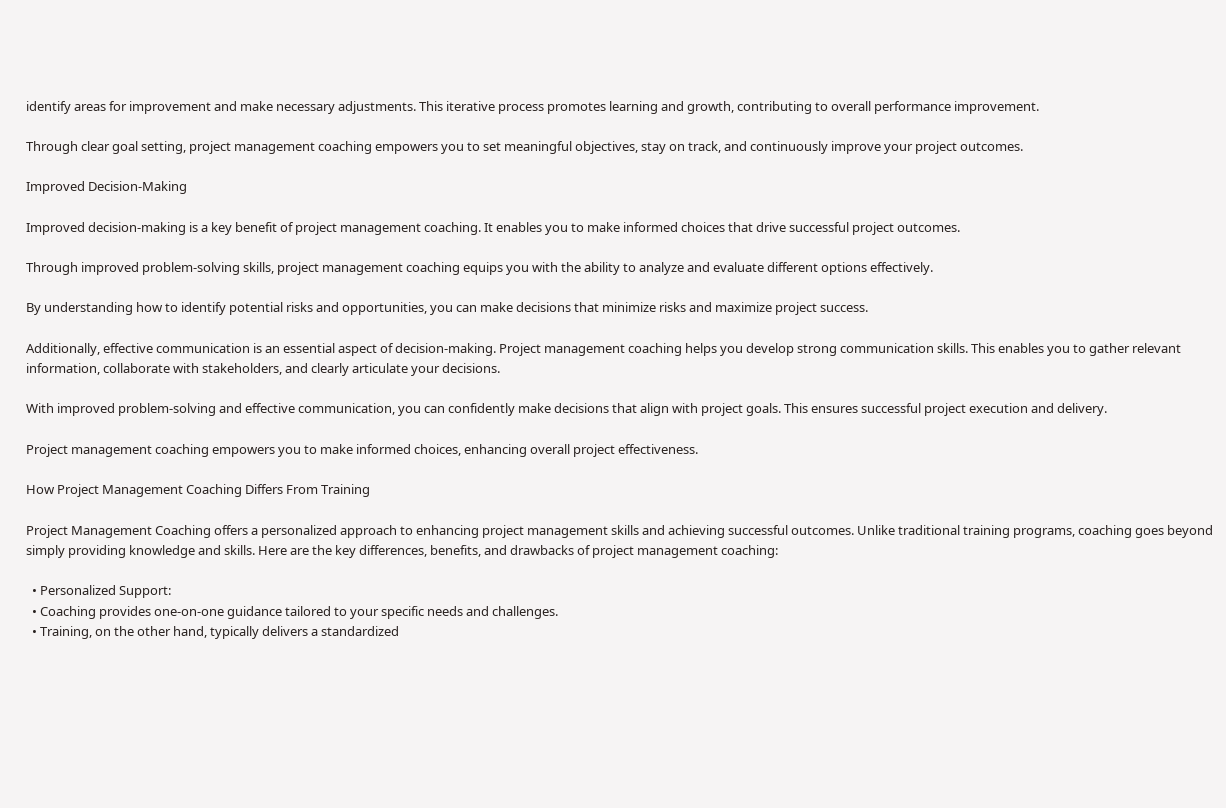identify areas for improvement and make necessary adjustments. This iterative process promotes learning and growth, contributing to overall performance improvement.

Through clear goal setting, project management coaching empowers you to set meaningful objectives, stay on track, and continuously improve your project outcomes.

Improved Decision-Making

Improved decision-making is a key benefit of project management coaching. It enables you to make informed choices that drive successful project outcomes.

Through improved problem-solving skills, project management coaching equips you with the ability to analyze and evaluate different options effectively.

By understanding how to identify potential risks and opportunities, you can make decisions that minimize risks and maximize project success.

Additionally, effective communication is an essential aspect of decision-making. Project management coaching helps you develop strong communication skills. This enables you to gather relevant information, collaborate with stakeholders, and clearly articulate your decisions.

With improved problem-solving and effective communication, you can confidently make decisions that align with project goals. This ensures successful project execution and delivery.

Project management coaching empowers you to make informed choices, enhancing overall project effectiveness.

How Project Management Coaching Differs From Training

Project Management Coaching offers a personalized approach to enhancing project management skills and achieving successful outcomes. Unlike traditional training programs, coaching goes beyond simply providing knowledge and skills. Here are the key differences, benefits, and drawbacks of project management coaching:

  • Personalized Support:
  • Coaching provides one-on-one guidance tailored to your specific needs and challenges.
  • Training, on the other hand, typically delivers a standardized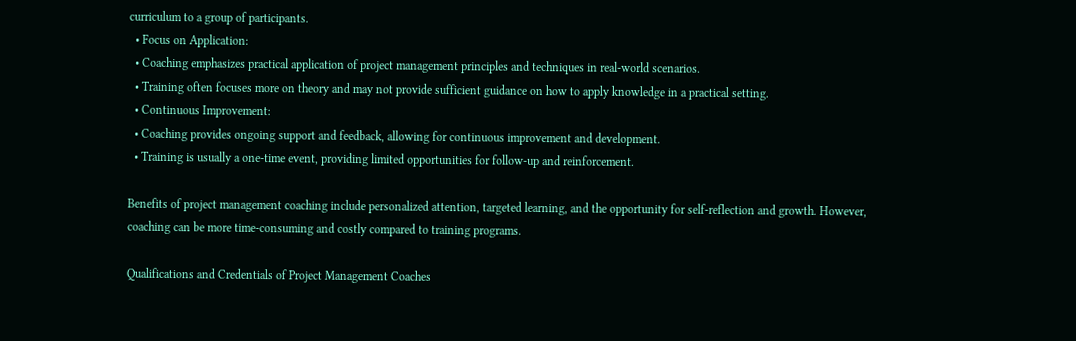curriculum to a group of participants.
  • Focus on Application:
  • Coaching emphasizes practical application of project management principles and techniques in real-world scenarios.
  • Training often focuses more on theory and may not provide sufficient guidance on how to apply knowledge in a practical setting.
  • Continuous Improvement:
  • Coaching provides ongoing support and feedback, allowing for continuous improvement and development.
  • Training is usually a one-time event, providing limited opportunities for follow-up and reinforcement.

Benefits of project management coaching include personalized attention, targeted learning, and the opportunity for self-reflection and growth. However, coaching can be more time-consuming and costly compared to training programs.

Qualifications and Credentials of Project Management Coaches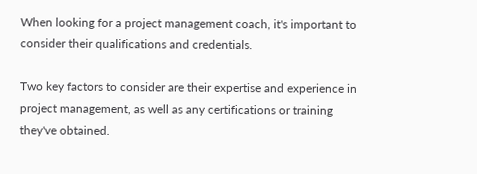When looking for a project management coach, it's important to consider their qualifications and credentials.

Two key factors to consider are their expertise and experience in project management, as well as any certifications or training they've obtained.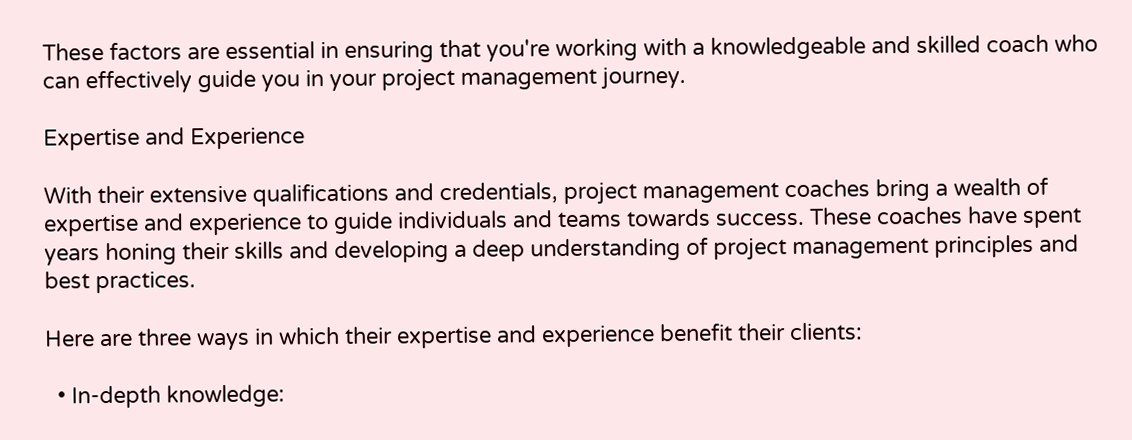These factors are essential in ensuring that you're working with a knowledgeable and skilled coach who can effectively guide you in your project management journey.

Expertise and Experience

With their extensive qualifications and credentials, project management coaches bring a wealth of expertise and experience to guide individuals and teams towards success. These coaches have spent years honing their skills and developing a deep understanding of project management principles and best practices.

Here are three ways in which their expertise and experience benefit their clients:

  • In-depth knowledge: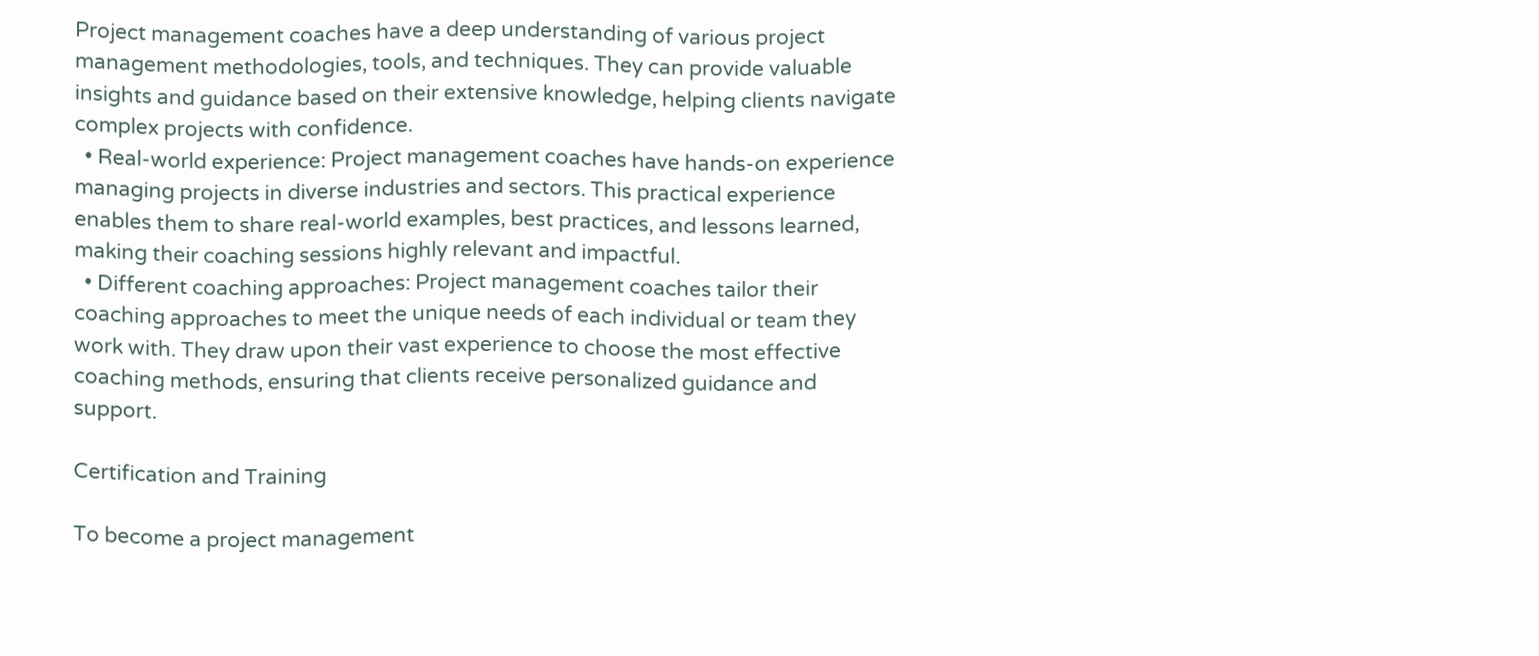Project management coaches have a deep understanding of various project management methodologies, tools, and techniques. They can provide valuable insights and guidance based on their extensive knowledge, helping clients navigate complex projects with confidence.
  • Real-world experience: Project management coaches have hands-on experience managing projects in diverse industries and sectors. This practical experience enables them to share real-world examples, best practices, and lessons learned, making their coaching sessions highly relevant and impactful.
  • Different coaching approaches: Project management coaches tailor their coaching approaches to meet the unique needs of each individual or team they work with. They draw upon their vast experience to choose the most effective coaching methods, ensuring that clients receive personalized guidance and support.

Certification and Training

To become a project management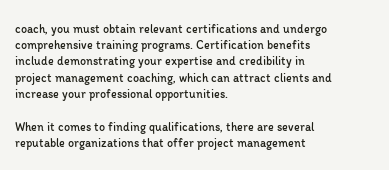coach, you must obtain relevant certifications and undergo comprehensive training programs. Certification benefits include demonstrating your expertise and credibility in project management coaching, which can attract clients and increase your professional opportunities.

When it comes to finding qualifications, there are several reputable organizations that offer project management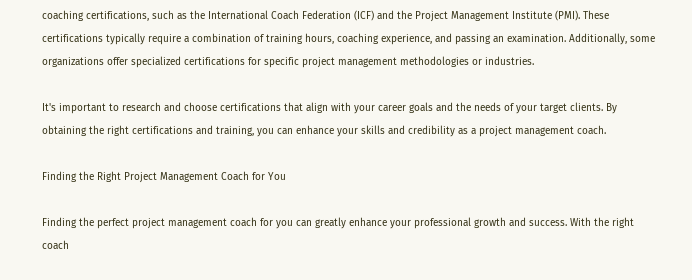coaching certifications, such as the International Coach Federation (ICF) and the Project Management Institute (PMI). These certifications typically require a combination of training hours, coaching experience, and passing an examination. Additionally, some organizations offer specialized certifications for specific project management methodologies or industries.

It's important to research and choose certifications that align with your career goals and the needs of your target clients. By obtaining the right certifications and training, you can enhance your skills and credibility as a project management coach.

Finding the Right Project Management Coach for You

Finding the perfect project management coach for you can greatly enhance your professional growth and success. With the right coach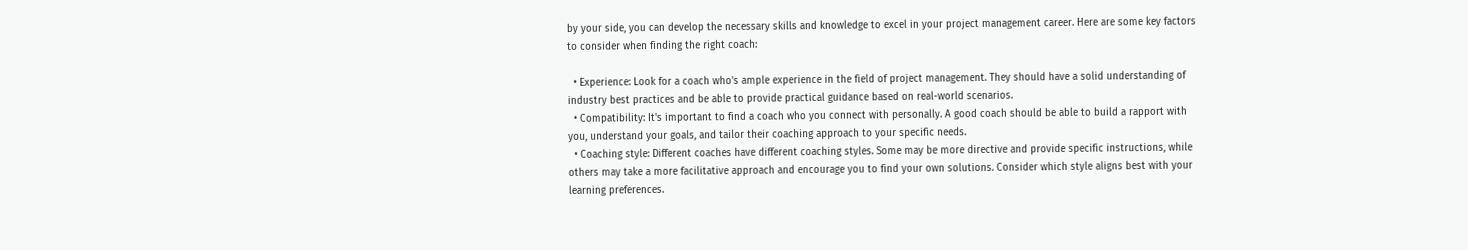by your side, you can develop the necessary skills and knowledge to excel in your project management career. Here are some key factors to consider when finding the right coach:

  • Experience: Look for a coach who's ample experience in the field of project management. They should have a solid understanding of industry best practices and be able to provide practical guidance based on real-world scenarios.
  • Compatibility: It's important to find a coach who you connect with personally. A good coach should be able to build a rapport with you, understand your goals, and tailor their coaching approach to your specific needs.
  • Coaching style: Different coaches have different coaching styles. Some may be more directive and provide specific instructions, while others may take a more facilitative approach and encourage you to find your own solutions. Consider which style aligns best with your learning preferences.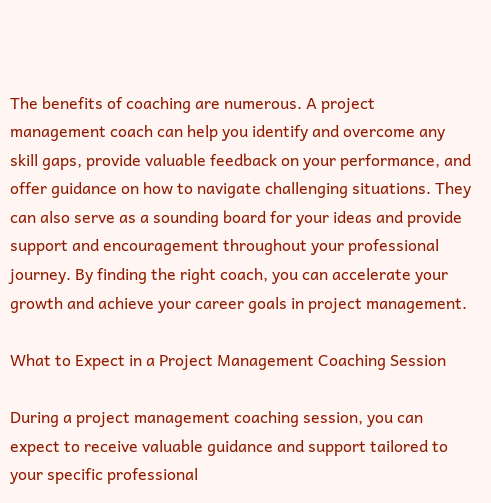The benefits of coaching are numerous. A project management coach can help you identify and overcome any skill gaps, provide valuable feedback on your performance, and offer guidance on how to navigate challenging situations. They can also serve as a sounding board for your ideas and provide support and encouragement throughout your professional journey. By finding the right coach, you can accelerate your growth and achieve your career goals in project management.

What to Expect in a Project Management Coaching Session

During a project management coaching session, you can expect to receive valuable guidance and support tailored to your specific professional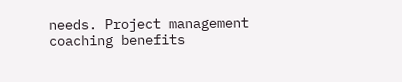needs. Project management coaching benefits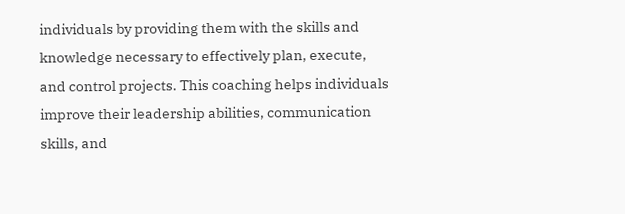individuals by providing them with the skills and knowledge necessary to effectively plan, execute, and control projects. This coaching helps individuals improve their leadership abilities, communication skills, and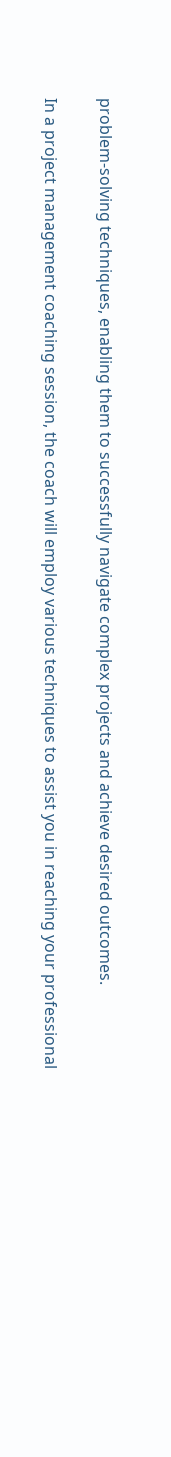problem-solving techniques, enabling them to successfully navigate complex projects and achieve desired outcomes.

In a project management coaching session, the coach will employ various techniques to assist you in reaching your professional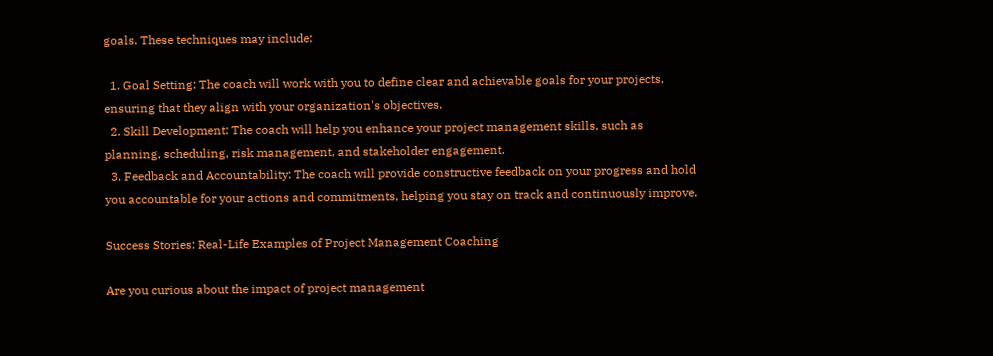goals. These techniques may include:

  1. Goal Setting: The coach will work with you to define clear and achievable goals for your projects, ensuring that they align with your organization's objectives.
  2. Skill Development: The coach will help you enhance your project management skills, such as planning, scheduling, risk management, and stakeholder engagement.
  3. Feedback and Accountability: The coach will provide constructive feedback on your progress and hold you accountable for your actions and commitments, helping you stay on track and continuously improve.

Success Stories: Real-Life Examples of Project Management Coaching

Are you curious about the impact of project management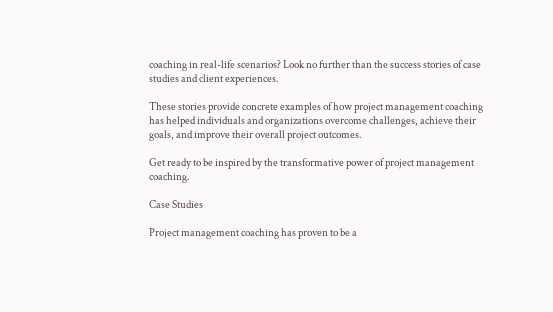coaching in real-life scenarios? Look no further than the success stories of case studies and client experiences.

These stories provide concrete examples of how project management coaching has helped individuals and organizations overcome challenges, achieve their goals, and improve their overall project outcomes.

Get ready to be inspired by the transformative power of project management coaching.

Case Studies

Project management coaching has proven to be a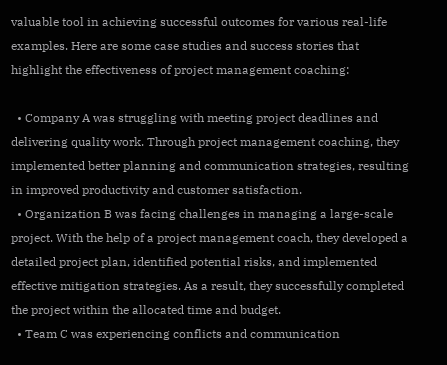valuable tool in achieving successful outcomes for various real-life examples. Here are some case studies and success stories that highlight the effectiveness of project management coaching:

  • Company A was struggling with meeting project deadlines and delivering quality work. Through project management coaching, they implemented better planning and communication strategies, resulting in improved productivity and customer satisfaction.
  • Organization B was facing challenges in managing a large-scale project. With the help of a project management coach, they developed a detailed project plan, identified potential risks, and implemented effective mitigation strategies. As a result, they successfully completed the project within the allocated time and budget.
  • Team C was experiencing conflicts and communication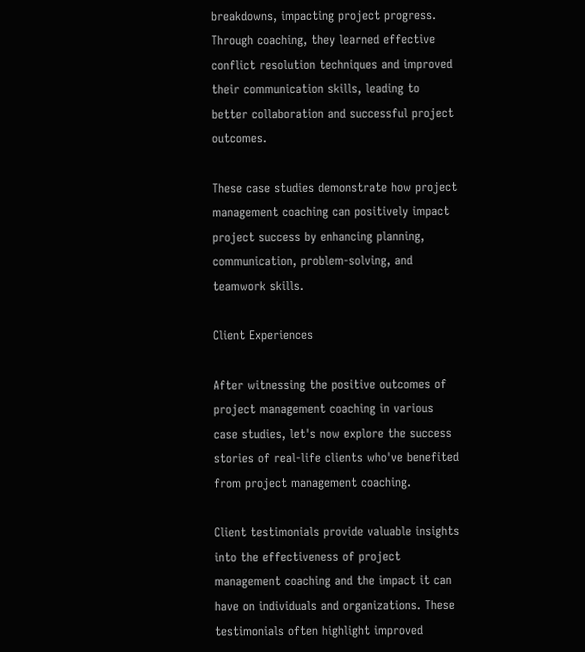breakdowns, impacting project progress. Through coaching, they learned effective conflict resolution techniques and improved their communication skills, leading to better collaboration and successful project outcomes.

These case studies demonstrate how project management coaching can positively impact project success by enhancing planning, communication, problem-solving, and teamwork skills.

Client Experiences

After witnessing the positive outcomes of project management coaching in various case studies, let's now explore the success stories of real-life clients who've benefited from project management coaching.

Client testimonials provide valuable insights into the effectiveness of project management coaching and the impact it can have on individuals and organizations. These testimonials often highlight improved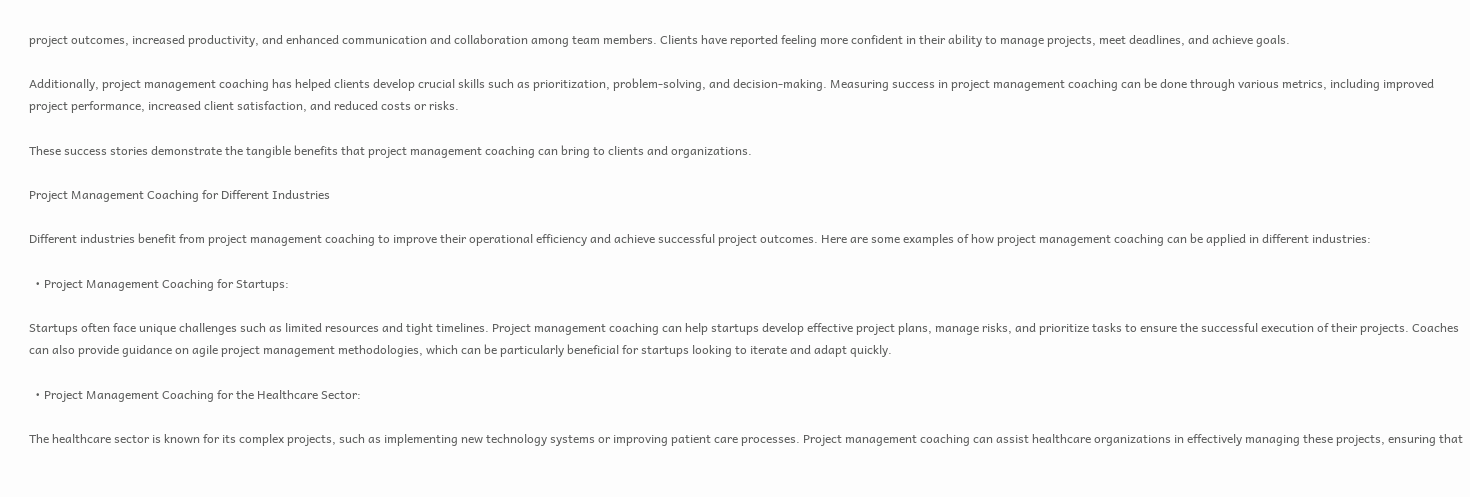project outcomes, increased productivity, and enhanced communication and collaboration among team members. Clients have reported feeling more confident in their ability to manage projects, meet deadlines, and achieve goals.

Additionally, project management coaching has helped clients develop crucial skills such as prioritization, problem-solving, and decision-making. Measuring success in project management coaching can be done through various metrics, including improved project performance, increased client satisfaction, and reduced costs or risks.

These success stories demonstrate the tangible benefits that project management coaching can bring to clients and organizations.

Project Management Coaching for Different Industries

Different industries benefit from project management coaching to improve their operational efficiency and achieve successful project outcomes. Here are some examples of how project management coaching can be applied in different industries:

  • Project Management Coaching for Startups:

Startups often face unique challenges such as limited resources and tight timelines. Project management coaching can help startups develop effective project plans, manage risks, and prioritize tasks to ensure the successful execution of their projects. Coaches can also provide guidance on agile project management methodologies, which can be particularly beneficial for startups looking to iterate and adapt quickly.

  • Project Management Coaching for the Healthcare Sector:

The healthcare sector is known for its complex projects, such as implementing new technology systems or improving patient care processes. Project management coaching can assist healthcare organizations in effectively managing these projects, ensuring that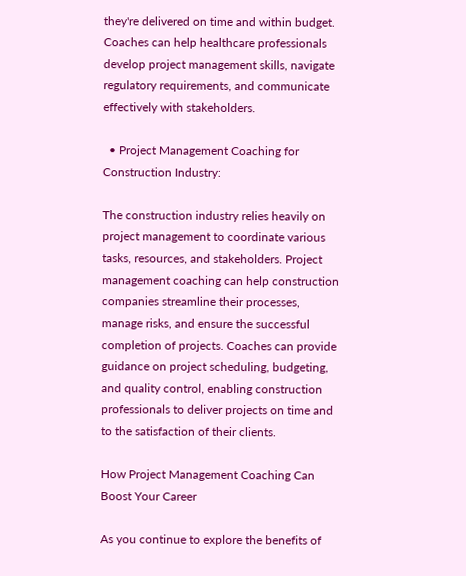they're delivered on time and within budget. Coaches can help healthcare professionals develop project management skills, navigate regulatory requirements, and communicate effectively with stakeholders.

  • Project Management Coaching for Construction Industry:

The construction industry relies heavily on project management to coordinate various tasks, resources, and stakeholders. Project management coaching can help construction companies streamline their processes, manage risks, and ensure the successful completion of projects. Coaches can provide guidance on project scheduling, budgeting, and quality control, enabling construction professionals to deliver projects on time and to the satisfaction of their clients.

How Project Management Coaching Can Boost Your Career

As you continue to explore the benefits of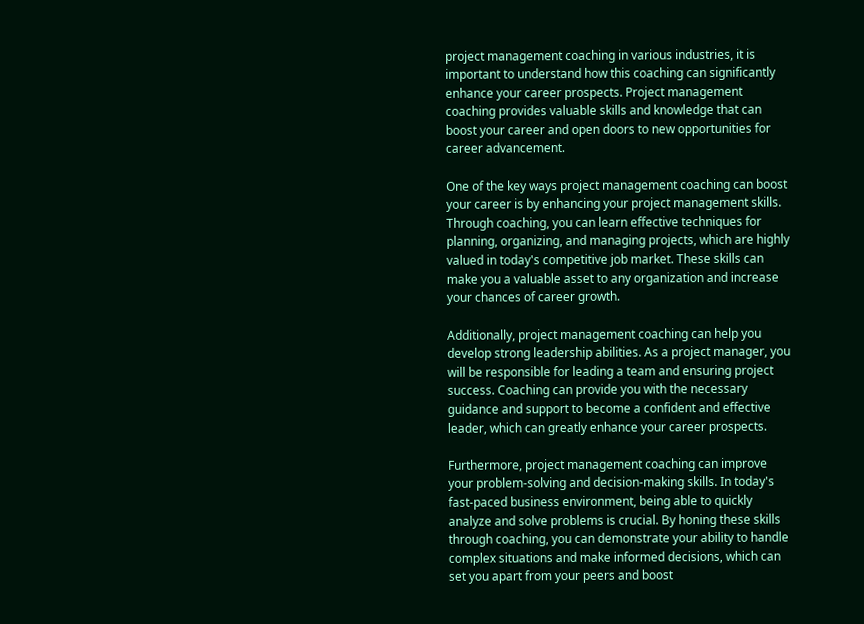project management coaching in various industries, it is important to understand how this coaching can significantly enhance your career prospects. Project management coaching provides valuable skills and knowledge that can boost your career and open doors to new opportunities for career advancement.

One of the key ways project management coaching can boost your career is by enhancing your project management skills. Through coaching, you can learn effective techniques for planning, organizing, and managing projects, which are highly valued in today's competitive job market. These skills can make you a valuable asset to any organization and increase your chances of career growth.

Additionally, project management coaching can help you develop strong leadership abilities. As a project manager, you will be responsible for leading a team and ensuring project success. Coaching can provide you with the necessary guidance and support to become a confident and effective leader, which can greatly enhance your career prospects.

Furthermore, project management coaching can improve your problem-solving and decision-making skills. In today's fast-paced business environment, being able to quickly analyze and solve problems is crucial. By honing these skills through coaching, you can demonstrate your ability to handle complex situations and make informed decisions, which can set you apart from your peers and boost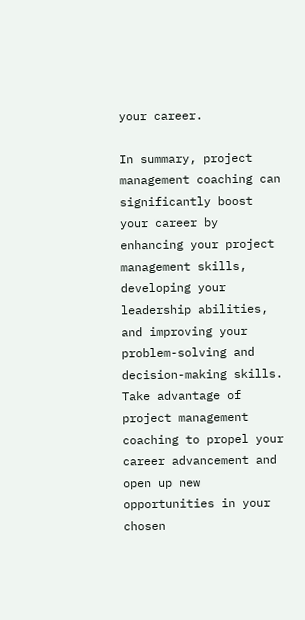your career.

In summary, project management coaching can significantly boost your career by enhancing your project management skills, developing your leadership abilities, and improving your problem-solving and decision-making skills. Take advantage of project management coaching to propel your career advancement and open up new opportunities in your chosen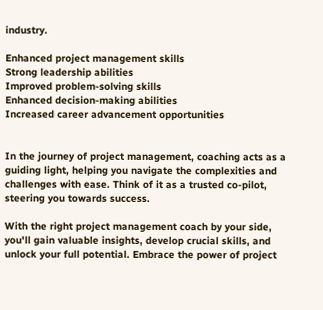industry.

Enhanced project management skills
Strong leadership abilities
Improved problem-solving skills
Enhanced decision-making abilities
Increased career advancement opportunities


In the journey of project management, coaching acts as a guiding light, helping you navigate the complexities and challenges with ease. Think of it as a trusted co-pilot, steering you towards success.

With the right project management coach by your side, you'll gain valuable insights, develop crucial skills, and unlock your full potential. Embrace the power of project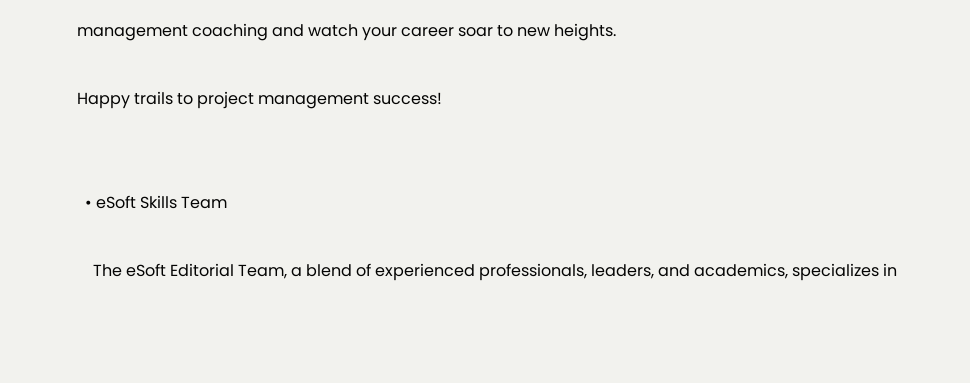management coaching and watch your career soar to new heights.

Happy trails to project management success!


  • eSoft Skills Team

    The eSoft Editorial Team, a blend of experienced professionals, leaders, and academics, specializes in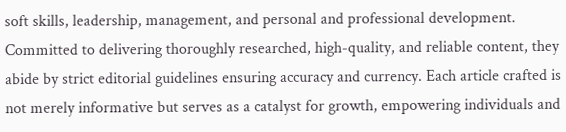soft skills, leadership, management, and personal and professional development. Committed to delivering thoroughly researched, high-quality, and reliable content, they abide by strict editorial guidelines ensuring accuracy and currency. Each article crafted is not merely informative but serves as a catalyst for growth, empowering individuals and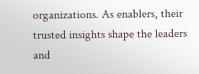organizations. As enablers, their trusted insights shape the leaders and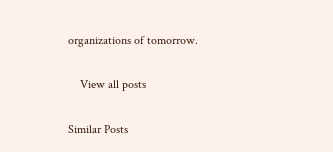organizations of tomorrow.

    View all posts

Similar Posts